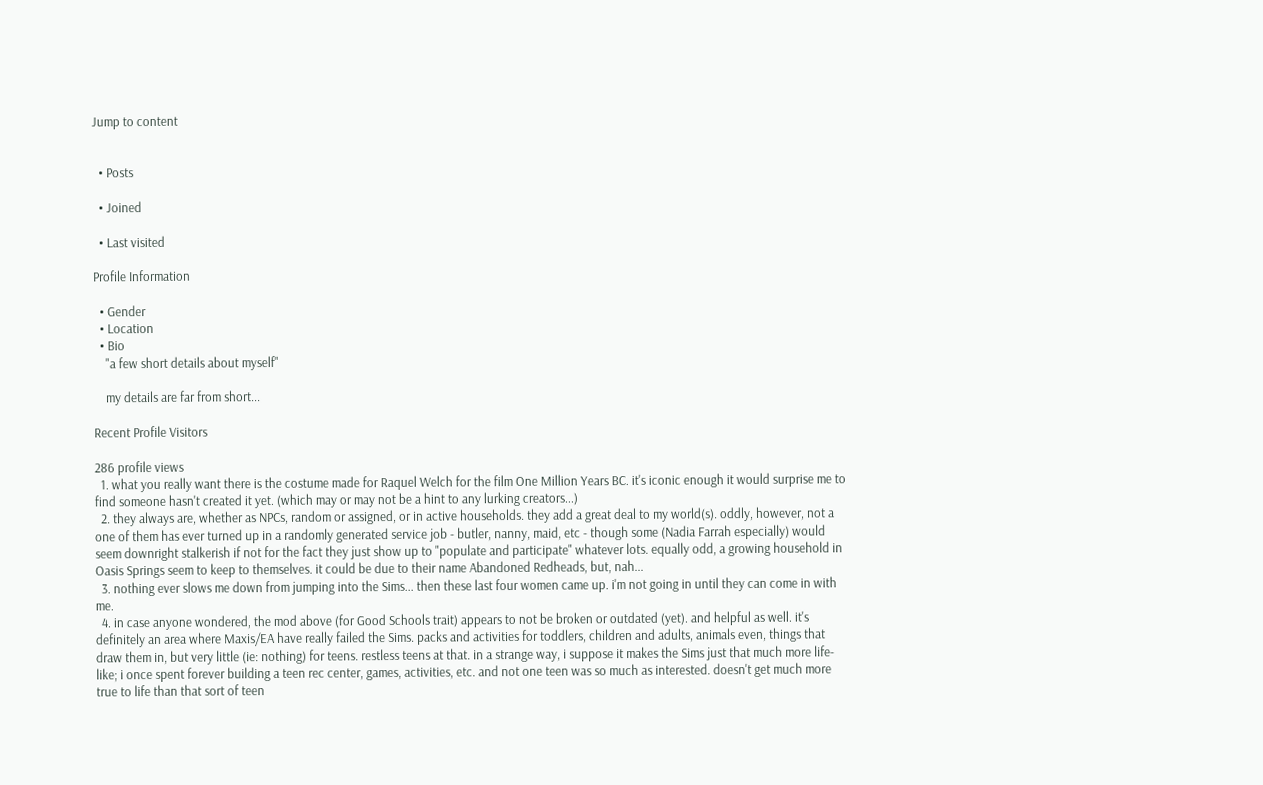Jump to content


  • Posts

  • Joined

  • Last visited

Profile Information

  • Gender
  • Location
  • Bio
    "a few short details about myself"

    my details are far from short...

Recent Profile Visitors

286 profile views
  1. what you really want there is the costume made for Raquel Welch for the film One Million Years BC. it's iconic enough it would surprise me to find someone hasn't created it yet. (which may or may not be a hint to any lurking creators...)
  2. they always are, whether as NPCs, random or assigned, or in active households. they add a great deal to my world(s). oddly, however, not a one of them has ever turned up in a randomly generated service job - butler, nanny, maid, etc - though some (Nadia Farrah especially) would seem downright stalkerish if not for the fact they just show up to "populate and participate" whatever lots. equally odd, a growing household in Oasis Springs seem to keep to themselves. it could be due to their name Abandoned Redheads, but, nah...
  3. nothing ever slows me down from jumping into the Sims... then these last four women came up. i'm not going in until they can come in with me.
  4. in case anyone wondered, the mod above (for Good Schools trait) appears to not be broken or outdated (yet). and helpful as well. it's definitely an area where Maxis/EA have really failed the Sims. packs and activities for toddlers, children and adults, animals even, things that draw them in, but very little (ie: nothing) for teens. restless teens at that. in a strange way, i suppose it makes the Sims just that much more life-like; i once spent forever building a teen rec center, games, activities, etc. and not one teen was so much as interested. doesn't get much more true to life than that sort of teen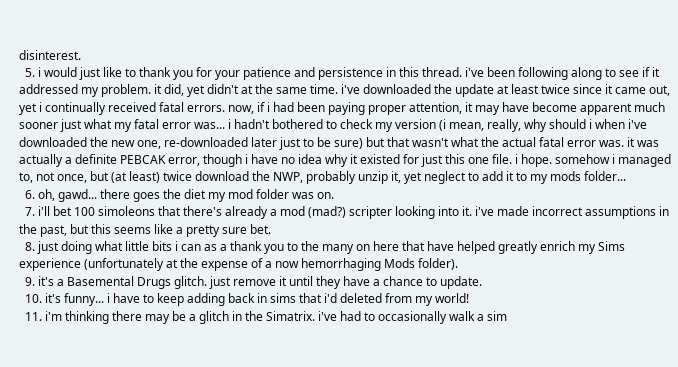disinterest.
  5. i would just like to thank you for your patience and persistence in this thread. i've been following along to see if it addressed my problem. it did, yet didn't at the same time. i've downloaded the update at least twice since it came out, yet i continually received fatal errors. now, if i had been paying proper attention, it may have become apparent much sooner just what my fatal error was... i hadn't bothered to check my version (i mean, really, why should i when i've downloaded the new one, re-downloaded later just to be sure) but that wasn't what the actual fatal error was. it was actually a definite PEBCAK error, though i have no idea why it existed for just this one file. i hope. somehow i managed to, not once, but (at least) twice download the NWP, probably unzip it, yet neglect to add it to my mods folder...
  6. oh, gawd... there goes the diet my mod folder was on.
  7. i'll bet 100 simoleons that there's already a mod (mad?) scripter looking into it. i've made incorrect assumptions in the past, but this seems like a pretty sure bet.
  8. just doing what little bits i can as a thank you to the many on here that have helped greatly enrich my Sims experience (unfortunately at the expense of a now hemorrhaging Mods folder).
  9. it's a Basemental Drugs glitch. just remove it until they have a chance to update.
  10. it's funny... i have to keep adding back in sims that i'd deleted from my world!
  11. i'm thinking there may be a glitch in the Simatrix. i've had to occasionally walk a sim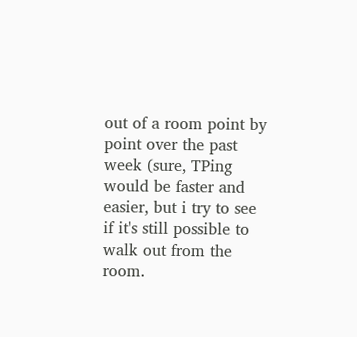out of a room point by point over the past week (sure, TPing would be faster and easier, but i try to see if it's still possible to walk out from the room.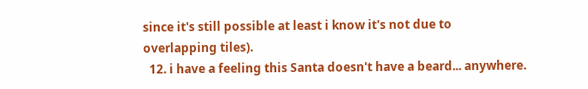since it's still possible at least i know it's not due to overlapping tiles).
  12. i have a feeling this Santa doesn't have a beard... anywhere.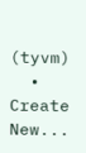(tyvm)
  • Create New...